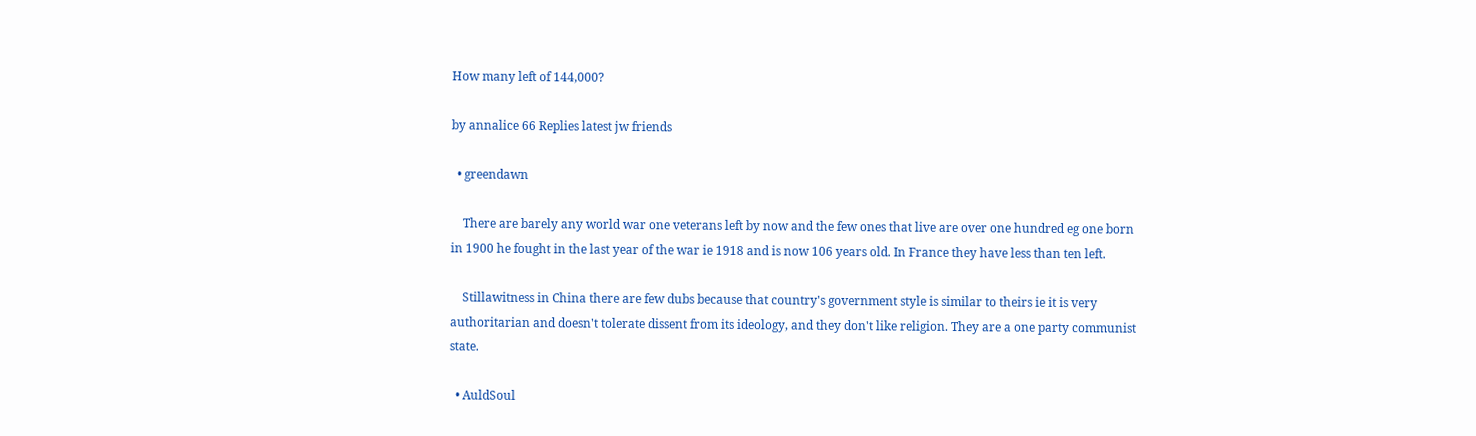How many left of 144,000?

by annalice 66 Replies latest jw friends

  • greendawn

    There are barely any world war one veterans left by now and the few ones that live are over one hundred eg one born in 1900 he fought in the last year of the war ie 1918 and is now 106 years old. In France they have less than ten left.

    Stillawitness in China there are few dubs because that country's government style is similar to theirs ie it is very authoritarian and doesn't tolerate dissent from its ideology, and they don't like religion. They are a one party communist state.

  • AuldSoul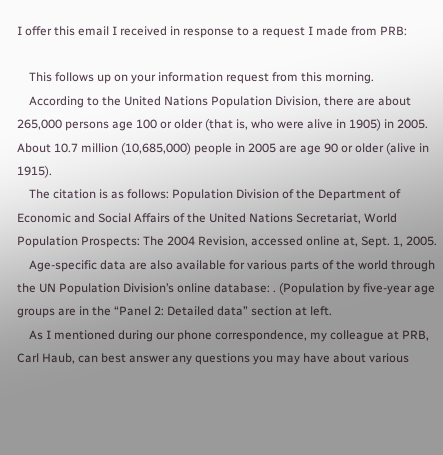I offer this email I received in response to a request I made from PRB:

    This follows up on your information request from this morning.
    According to the United Nations Population Division, there are about 265,000 persons age 100 or older (that is, who were alive in 1905) in 2005. About 10.7 million (10,685,000) people in 2005 are age 90 or older (alive in 1915).
    The citation is as follows: Population Division of the Department of Economic and Social Affairs of the United Nations Secretariat, World Population Prospects: The 2004 Revision, accessed online at, Sept. 1, 2005.
    Age-specific data are also available for various parts of the world through the UN Population Division’s online database: . (Population by five-year age groups are in the “Panel 2: Detailed data” section at left.
    As I mentioned during our phone correspondence, my colleague at PRB, Carl Haub, can best answer any questions you may have about various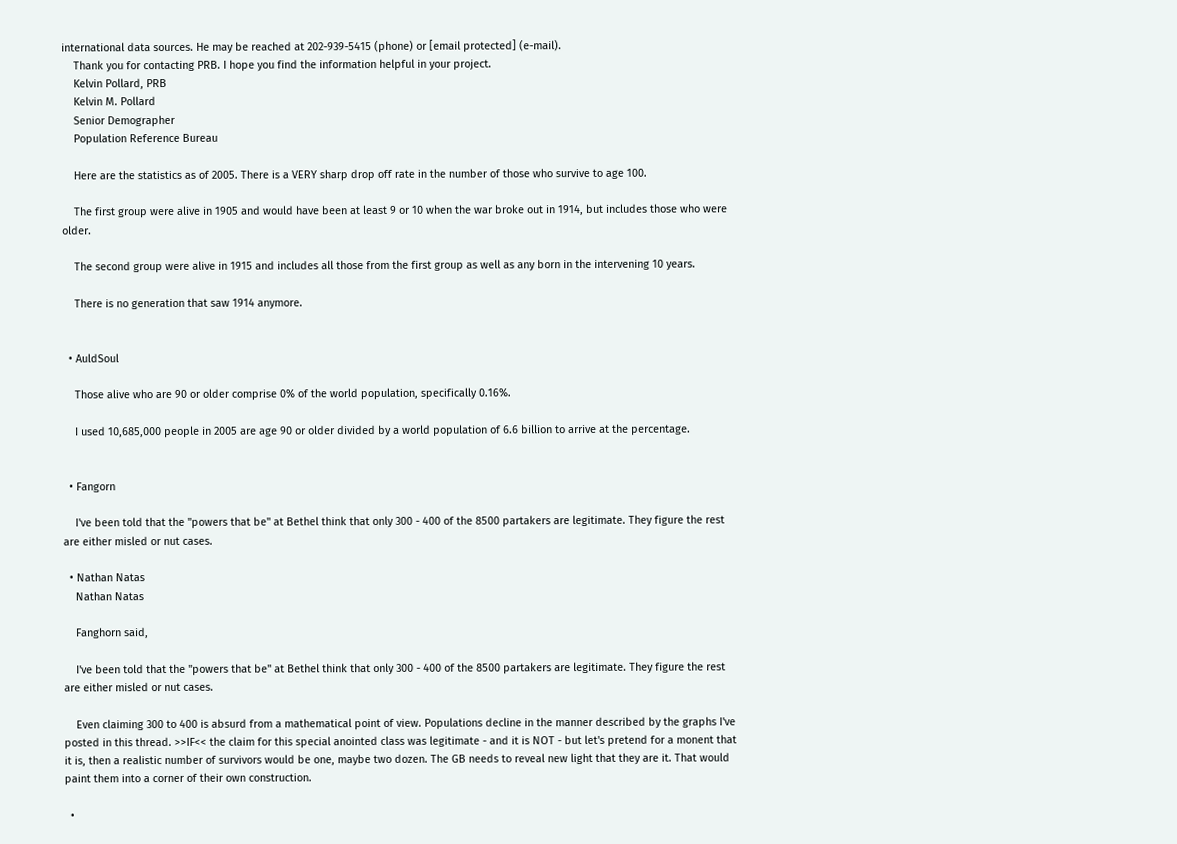international data sources. He may be reached at 202-939-5415 (phone) or [email protected] (e-mail).
    Thank you for contacting PRB. I hope you find the information helpful in your project.
    Kelvin Pollard, PRB
    Kelvin M. Pollard
    Senior Demographer
    Population Reference Bureau

    Here are the statistics as of 2005. There is a VERY sharp drop off rate in the number of those who survive to age 100.

    The first group were alive in 1905 and would have been at least 9 or 10 when the war broke out in 1914, but includes those who were older.

    The second group were alive in 1915 and includes all those from the first group as well as any born in the intervening 10 years.

    There is no generation that saw 1914 anymore.


  • AuldSoul

    Those alive who are 90 or older comprise 0% of the world population, specifically 0.16%.

    I used 10,685,000 people in 2005 are age 90 or older divided by a world population of 6.6 billion to arrive at the percentage.


  • Fangorn

    I've been told that the "powers that be" at Bethel think that only 300 - 400 of the 8500 partakers are legitimate. They figure the rest are either misled or nut cases.

  • Nathan Natas
    Nathan Natas

    Fanghorn said,

    I've been told that the "powers that be" at Bethel think that only 300 - 400 of the 8500 partakers are legitimate. They figure the rest are either misled or nut cases.

    Even claiming 300 to 400 is absurd from a mathematical point of view. Populations decline in the manner described by the graphs I've posted in this thread. >>IF<< the claim for this special anointed class was legitimate - and it is NOT - but let's pretend for a monent that it is, then a realistic number of survivors would be one, maybe two dozen. The GB needs to reveal new light that they are it. That would paint them into a corner of their own construction.

  •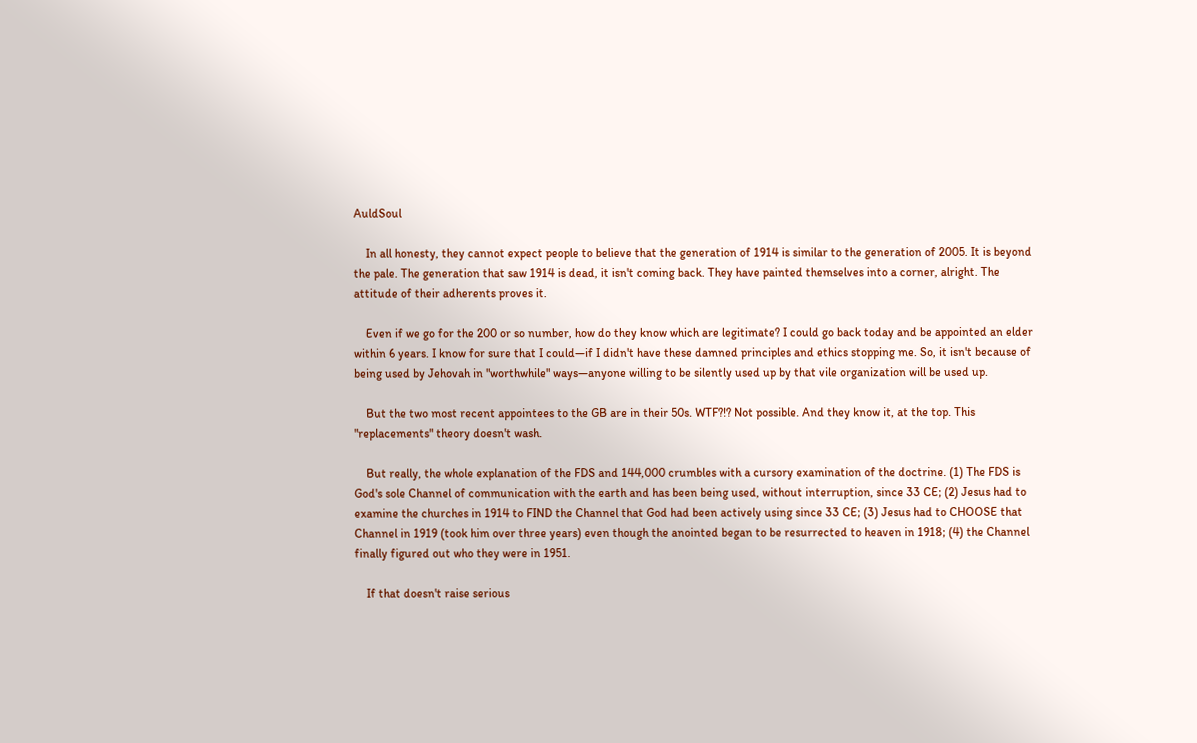AuldSoul

    In all honesty, they cannot expect people to believe that the generation of 1914 is similar to the generation of 2005. It is beyond the pale. The generation that saw 1914 is dead, it isn't coming back. They have painted themselves into a corner, alright. The attitude of their adherents proves it.

    Even if we go for the 200 or so number, how do they know which are legitimate? I could go back today and be appointed an elder within 6 years. I know for sure that I could—if I didn't have these damned principles and ethics stopping me. So, it isn't because of being used by Jehovah in "worthwhile" ways—anyone willing to be silently used up by that vile organization will be used up.

    But the two most recent appointees to the GB are in their 50s. WTF?!? Not possible. And they know it, at the top. This "replacements" theory doesn't wash.

    But really, the whole explanation of the FDS and 144,000 crumbles with a cursory examination of the doctrine. (1) The FDS is God's sole Channel of communication with the earth and has been being used, without interruption, since 33 CE; (2) Jesus had to examine the churches in 1914 to FIND the Channel that God had been actively using since 33 CE; (3) Jesus had to CHOOSE that Channel in 1919 (took him over three years) even though the anointed began to be resurrected to heaven in 1918; (4) the Channel finally figured out who they were in 1951.

    If that doesn't raise serious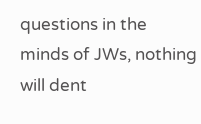questions in the minds of JWs, nothing will dent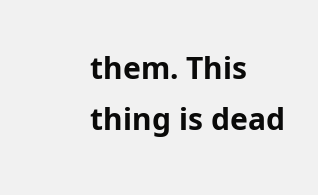them. This thing is dead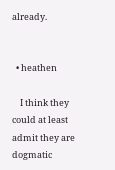already.


  • heathen

    I think they could at least admit they are dogmatic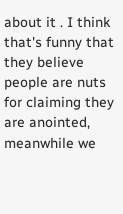about it . I think that's funny that they believe people are nuts for claiming they are anointed, meanwhile we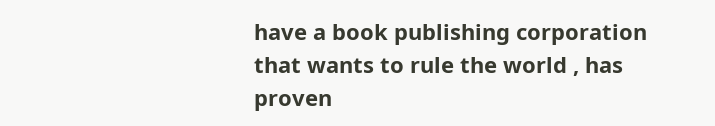have a book publishing corporation that wants to rule the world , has proven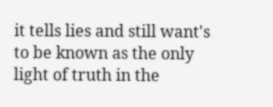it tells lies and still want's to be known as the only light of truth in the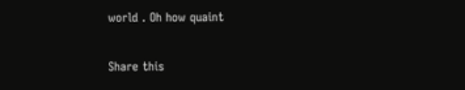world . Oh how quaint

Share this